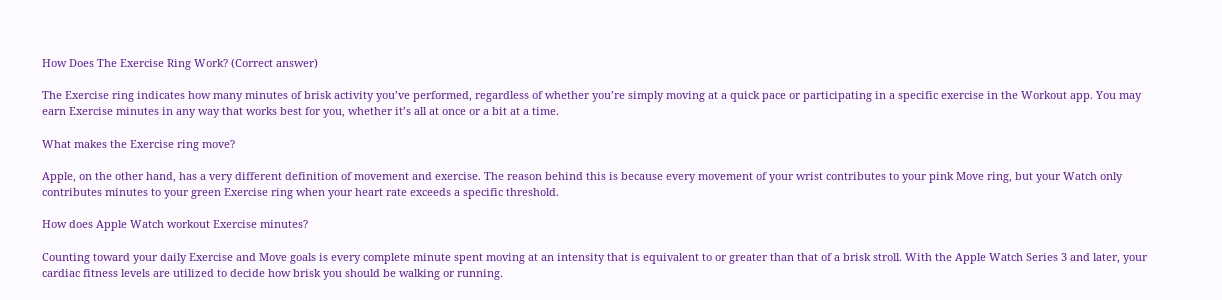How Does The Exercise Ring Work? (Correct answer)

The Exercise ring indicates how many minutes of brisk activity you’ve performed, regardless of whether you’re simply moving at a quick pace or participating in a specific exercise in the Workout app. You may earn Exercise minutes in any way that works best for you, whether it’s all at once or a bit at a time.

What makes the Exercise ring move?

Apple, on the other hand, has a very different definition of movement and exercise. The reason behind this is because every movement of your wrist contributes to your pink Move ring, but your Watch only contributes minutes to your green Exercise ring when your heart rate exceeds a specific threshold.

How does Apple Watch workout Exercise minutes?

Counting toward your daily Exercise and Move goals is every complete minute spent moving at an intensity that is equivalent to or greater than that of a brisk stroll. With the Apple Watch Series 3 and later, your cardiac fitness levels are utilized to decide how brisk you should be walking or running.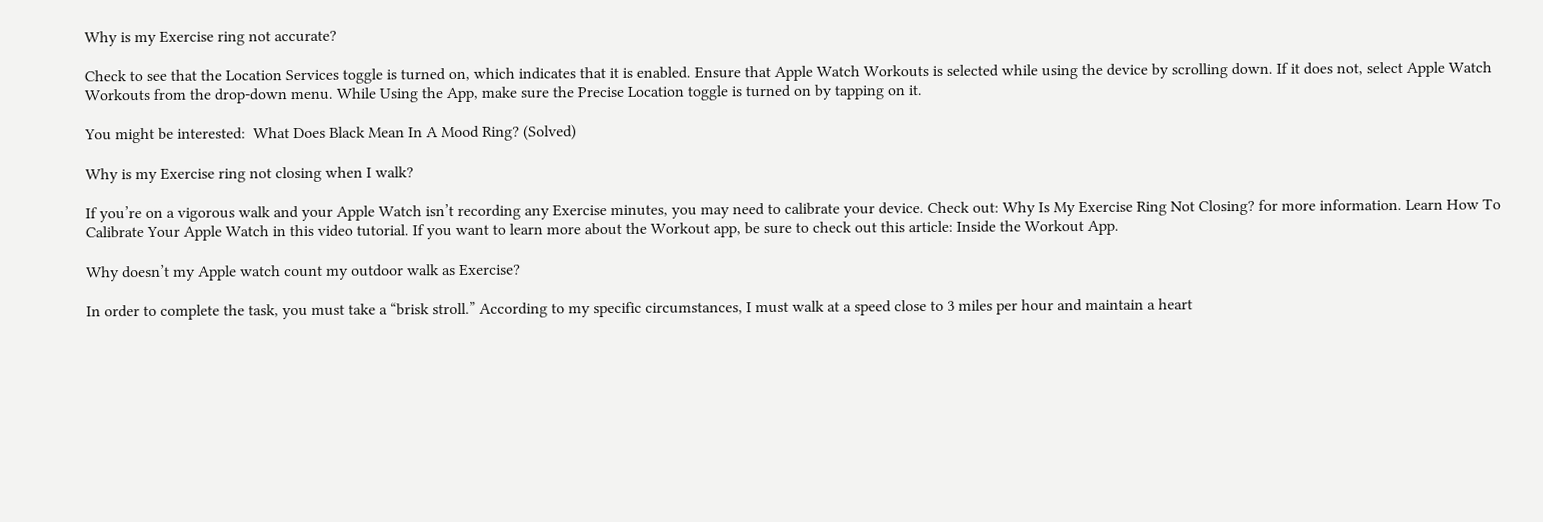Why is my Exercise ring not accurate?

Check to see that the Location Services toggle is turned on, which indicates that it is enabled. Ensure that Apple Watch Workouts is selected while using the device by scrolling down. If it does not, select Apple Watch Workouts from the drop-down menu. While Using the App, make sure the Precise Location toggle is turned on by tapping on it.

You might be interested:  What Does Black Mean In A Mood Ring? (Solved)

Why is my Exercise ring not closing when I walk?

If you’re on a vigorous walk and your Apple Watch isn’t recording any Exercise minutes, you may need to calibrate your device. Check out: Why Is My Exercise Ring Not Closing? for more information. Learn How To Calibrate Your Apple Watch in this video tutorial. If you want to learn more about the Workout app, be sure to check out this article: Inside the Workout App.

Why doesn’t my Apple watch count my outdoor walk as Exercise?

In order to complete the task, you must take a “brisk stroll.” According to my specific circumstances, I must walk at a speed close to 3 miles per hour and maintain a heart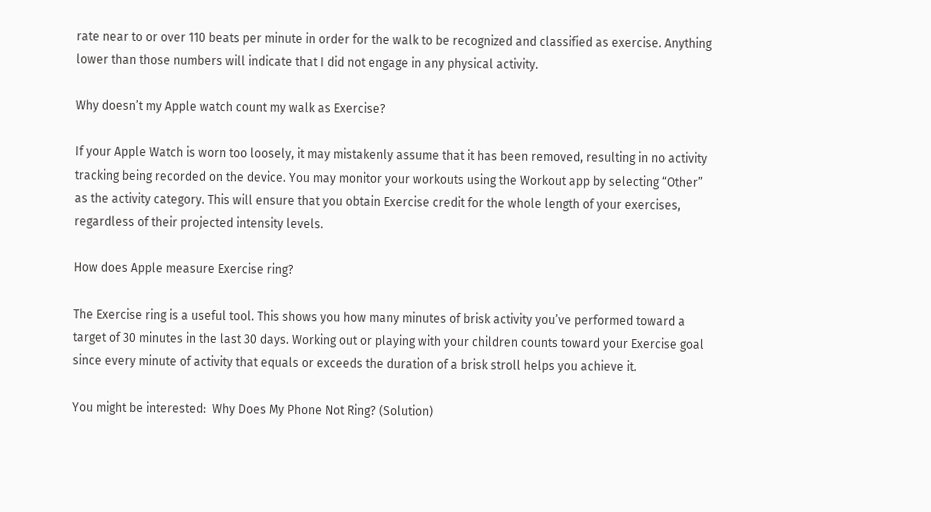rate near to or over 110 beats per minute in order for the walk to be recognized and classified as exercise. Anything lower than those numbers will indicate that I did not engage in any physical activity.

Why doesn’t my Apple watch count my walk as Exercise?

If your Apple Watch is worn too loosely, it may mistakenly assume that it has been removed, resulting in no activity tracking being recorded on the device. You may monitor your workouts using the Workout app by selecting “Other” as the activity category. This will ensure that you obtain Exercise credit for the whole length of your exercises, regardless of their projected intensity levels.

How does Apple measure Exercise ring?

The Exercise ring is a useful tool. This shows you how many minutes of brisk activity you’ve performed toward a target of 30 minutes in the last 30 days. Working out or playing with your children counts toward your Exercise goal since every minute of activity that equals or exceeds the duration of a brisk stroll helps you achieve it.

You might be interested:  Why Does My Phone Not Ring? (Solution)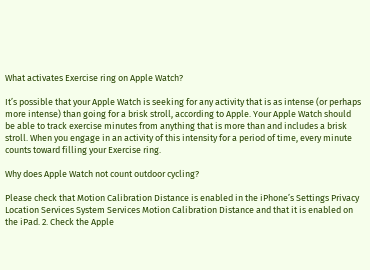What activates Exercise ring on Apple Watch?

It’s possible that your Apple Watch is seeking for any activity that is as intense (or perhaps more intense) than going for a brisk stroll, according to Apple. Your Apple Watch should be able to track exercise minutes from anything that is more than and includes a brisk stroll. When you engage in an activity of this intensity for a period of time, every minute counts toward filling your Exercise ring.

Why does Apple Watch not count outdoor cycling?

Please check that Motion Calibration Distance is enabled in the iPhone’s Settings Privacy Location Services System Services Motion Calibration Distance and that it is enabled on the iPad. 2. Check the Apple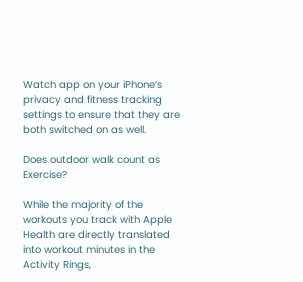Watch app on your iPhone’s privacy and fitness tracking settings to ensure that they are both switched on as well.

Does outdoor walk count as Exercise?

While the majority of the workouts you track with Apple Health are directly translated into workout minutes in the Activity Rings,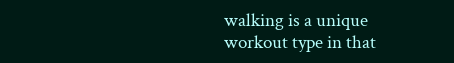walking is a unique workout type in that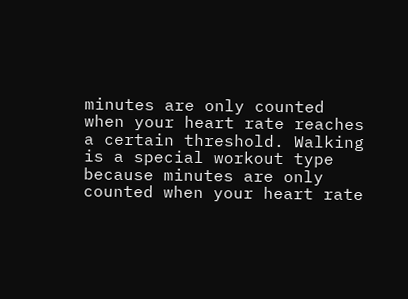minutes are only counted when your heart rate reaches a certain threshold. Walking is a special workout type because minutes are only counted when your heart rate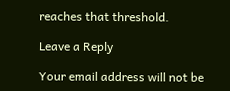reaches that threshold.

Leave a Reply

Your email address will not be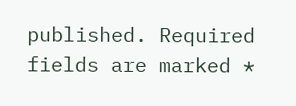published. Required fields are marked *